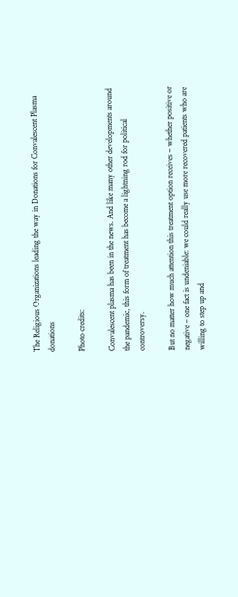The Religious Organizations leading the way in Donations for Convalescent Plasma donations

Photo credits:

Convalescent plasma has been in the news. And like many other developments around the pandemic, this form of treatment has become a lightning rod for political controversy.

But no matter how much attention this treatment option receives – whether positive or negative – one fact is undeniable: we could really use more recovered patients who are willing to step up and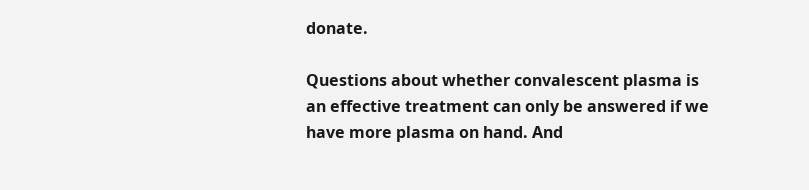donate.

Questions about whether convalescent plasma is an effective treatment can only be answered if we have more plasma on hand. And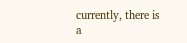currently, there is a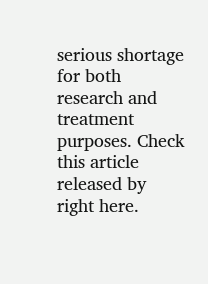serious shortage for both research and treatment purposes. Check this article released by right here.